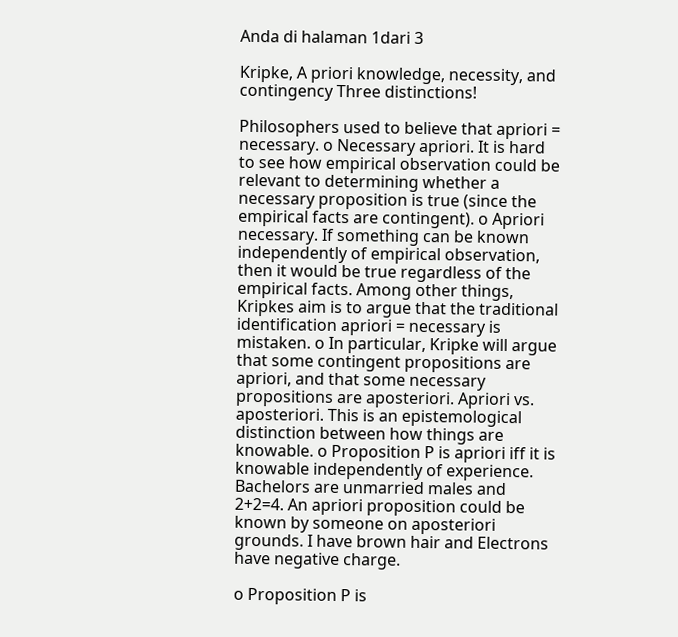Anda di halaman 1dari 3

Kripke, A priori knowledge, necessity, and contingency Three distinctions!

Philosophers used to believe that apriori = necessary. o Necessary apriori. It is hard to see how empirical observation could be relevant to determining whether a necessary proposition is true (since the empirical facts are contingent). o Apriori necessary. If something can be known independently of empirical observation, then it would be true regardless of the empirical facts. Among other things, Kripkes aim is to argue that the traditional identification apriori = necessary is mistaken. o In particular, Kripke will argue that some contingent propositions are apriori, and that some necessary propositions are aposteriori. Apriori vs. aposteriori. This is an epistemological distinction between how things are knowable. o Proposition P is apriori iff it is knowable independently of experience. Bachelors are unmarried males and 2+2=4. An apriori proposition could be known by someone on aposteriori grounds. I have brown hair and Electrons have negative charge.

o Proposition P is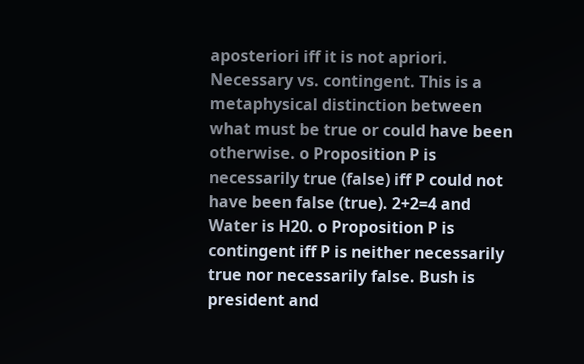aposteriori iff it is not apriori. Necessary vs. contingent. This is a metaphysical distinction between what must be true or could have been otherwise. o Proposition P is necessarily true (false) iff P could not have been false (true). 2+2=4 and Water is H20. o Proposition P is contingent iff P is neither necessarily true nor necessarily false. Bush is president and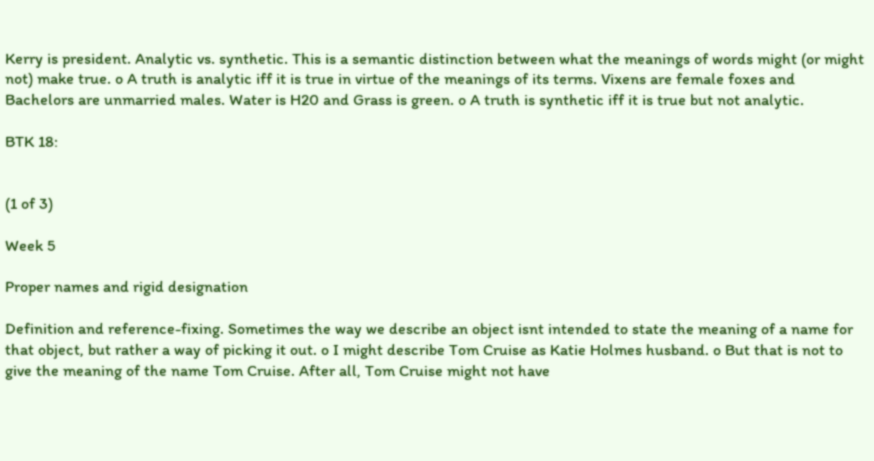Kerry is president. Analytic vs. synthetic. This is a semantic distinction between what the meanings of words might (or might not) make true. o A truth is analytic iff it is true in virtue of the meanings of its terms. Vixens are female foxes and Bachelors are unmarried males. Water is H20 and Grass is green. o A truth is synthetic iff it is true but not analytic.

BTK 18:


(1 of 3)

Week 5

Proper names and rigid designation

Definition and reference-fixing. Sometimes the way we describe an object isnt intended to state the meaning of a name for that object, but rather a way of picking it out. o I might describe Tom Cruise as Katie Holmes husband. o But that is not to give the meaning of the name Tom Cruise. After all, Tom Cruise might not have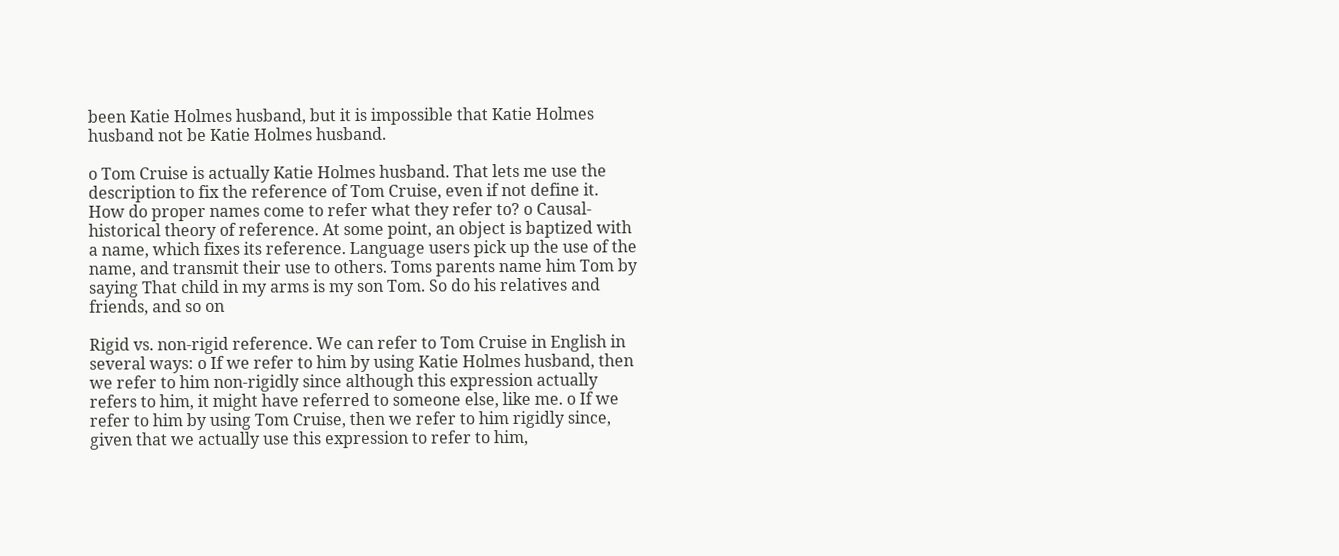been Katie Holmes husband, but it is impossible that Katie Holmes husband not be Katie Holmes husband.

o Tom Cruise is actually Katie Holmes husband. That lets me use the description to fix the reference of Tom Cruise, even if not define it. How do proper names come to refer what they refer to? o Causal-historical theory of reference. At some point, an object is baptized with a name, which fixes its reference. Language users pick up the use of the name, and transmit their use to others. Toms parents name him Tom by saying That child in my arms is my son Tom. So do his relatives and friends, and so on

Rigid vs. non-rigid reference. We can refer to Tom Cruise in English in several ways: o If we refer to him by using Katie Holmes husband, then we refer to him non-rigidly since although this expression actually refers to him, it might have referred to someone else, like me. o If we refer to him by using Tom Cruise, then we refer to him rigidly since, given that we actually use this expression to refer to him,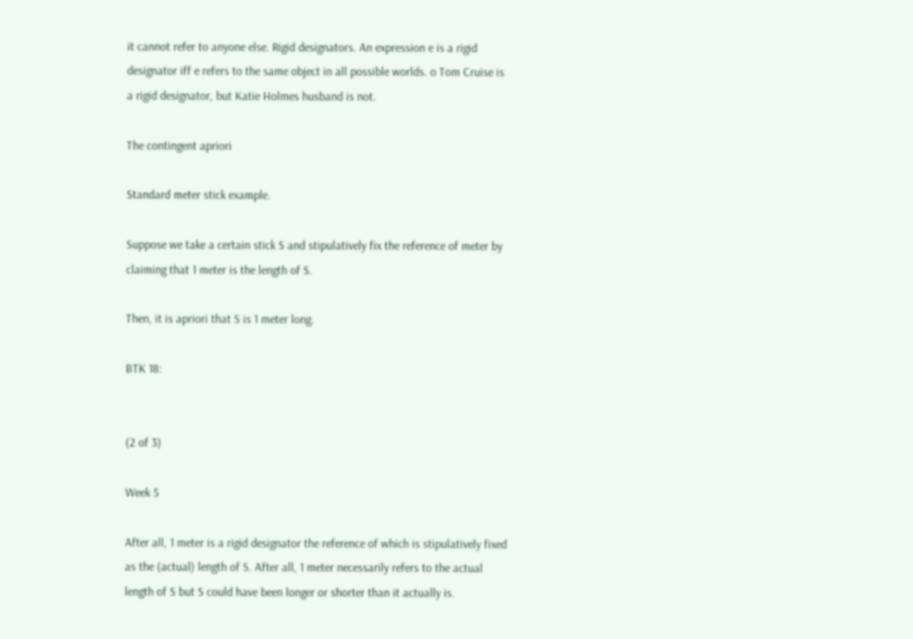it cannot refer to anyone else. Rigid designators. An expression e is a rigid designator iff e refers to the same object in all possible worlds. o Tom Cruise is a rigid designator, but Katie Holmes husband is not.

The contingent apriori

Standard meter stick example.

Suppose we take a certain stick S and stipulatively fix the reference of meter by claiming that 1 meter is the length of S.

Then, it is apriori that S is 1 meter long.

BTK 18:


(2 of 3)

Week 5

After all, 1 meter is a rigid designator the reference of which is stipulatively fixed as the (actual) length of S. After all, 1 meter necessarily refers to the actual length of S but S could have been longer or shorter than it actually is.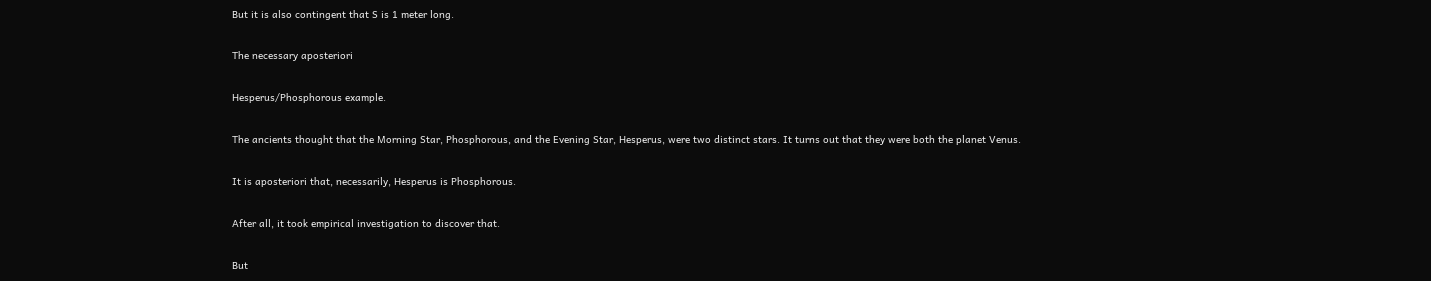But it is also contingent that S is 1 meter long.

The necessary aposteriori

Hesperus/Phosphorous example.

The ancients thought that the Morning Star, Phosphorous, and the Evening Star, Hesperus, were two distinct stars. It turns out that they were both the planet Venus.

It is aposteriori that, necessarily, Hesperus is Phosphorous.

After all, it took empirical investigation to discover that.

But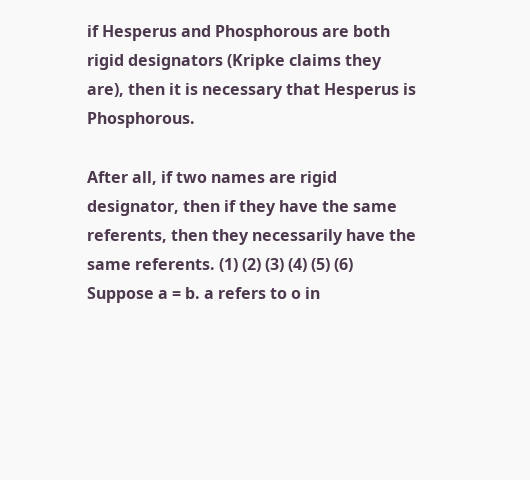if Hesperus and Phosphorous are both rigid designators (Kripke claims they are), then it is necessary that Hesperus is Phosphorous.

After all, if two names are rigid designator, then if they have the same referents, then they necessarily have the same referents. (1) (2) (3) (4) (5) (6) Suppose a = b. a refers to o in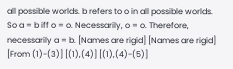all possible worlds. b refers to o in all possible worlds. So a = b iff o = o. Necessarily, o = o. Therefore, necessarily a = b. [Names are rigid] [Names are rigid] [From (1)-(3)] [(1),(4)] [(1),(4)-(5)]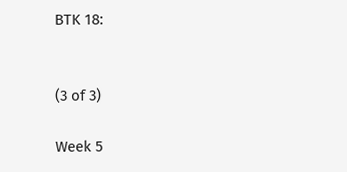BTK 18:


(3 of 3)

Week 5